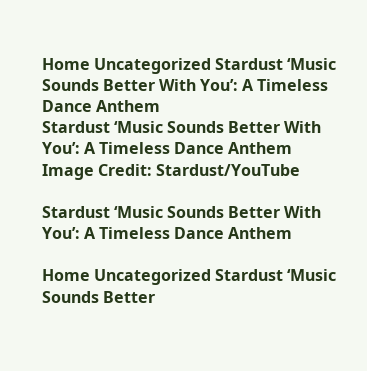Home Uncategorized Stardust ‘Music Sounds Better With You’: A Timeless Dance Anthem
Stardust ‘Music Sounds Better With You’: A Timeless Dance Anthem
Image Credit: Stardust/YouTube

Stardust ‘Music Sounds Better With You’: A Timeless Dance Anthem

Home Uncategorized Stardust ‘Music Sounds Better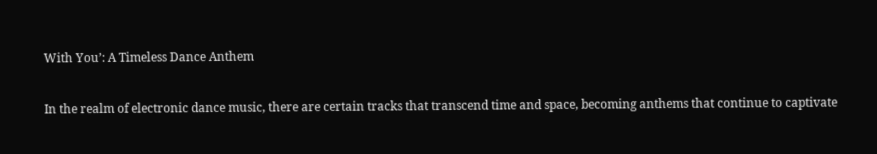With You’: A Timeless Dance Anthem

In the realm of electronic dance music, there are certain tracks that transcend time and space, becoming anthems that continue to captivate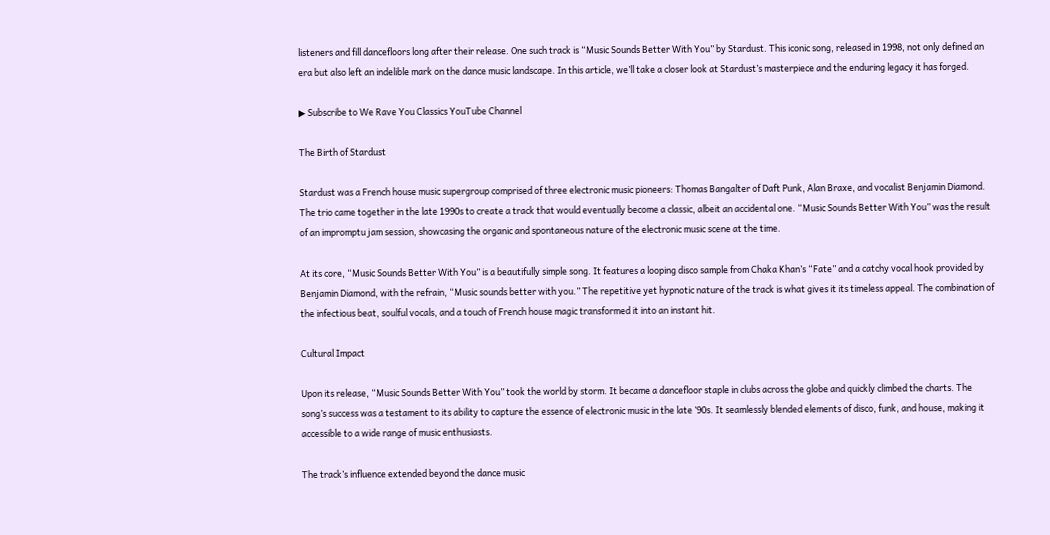listeners and fill dancefloors long after their release. One such track is “Music Sounds Better With You” by Stardust. This iconic song, released in 1998, not only defined an era but also left an indelible mark on the dance music landscape. In this article, we’ll take a closer look at Stardust’s masterpiece and the enduring legacy it has forged.

▶ Subscribe to We Rave You Classics YouTube Channel

The Birth of Stardust

Stardust was a French house music supergroup comprised of three electronic music pioneers: Thomas Bangalter of Daft Punk, Alan Braxe, and vocalist Benjamin Diamond. The trio came together in the late 1990s to create a track that would eventually become a classic, albeit an accidental one. “Music Sounds Better With You” was the result of an impromptu jam session, showcasing the organic and spontaneous nature of the electronic music scene at the time.

At its core, “Music Sounds Better With You” is a beautifully simple song. It features a looping disco sample from Chaka Khan’s “Fate” and a catchy vocal hook provided by Benjamin Diamond, with the refrain, “Music sounds better with you.” The repetitive yet hypnotic nature of the track is what gives it its timeless appeal. The combination of the infectious beat, soulful vocals, and a touch of French house magic transformed it into an instant hit.

Cultural Impact

Upon its release, “Music Sounds Better With You” took the world by storm. It became a dancefloor staple in clubs across the globe and quickly climbed the charts. The song’s success was a testament to its ability to capture the essence of electronic music in the late ’90s. It seamlessly blended elements of disco, funk, and house, making it accessible to a wide range of music enthusiasts.

The track’s influence extended beyond the dance music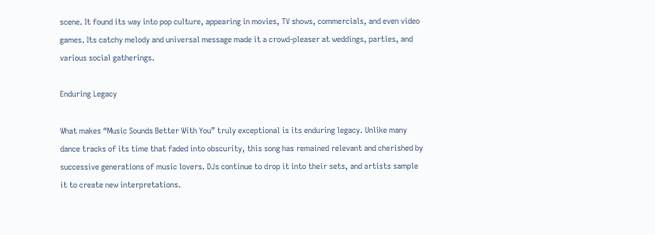scene. It found its way into pop culture, appearing in movies, TV shows, commercials, and even video games. Its catchy melody and universal message made it a crowd-pleaser at weddings, parties, and various social gatherings.

Enduring Legacy

What makes “Music Sounds Better With You” truly exceptional is its enduring legacy. Unlike many dance tracks of its time that faded into obscurity, this song has remained relevant and cherished by successive generations of music lovers. DJs continue to drop it into their sets, and artists sample it to create new interpretations.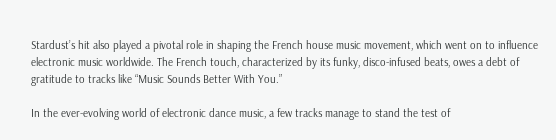Stardust’s hit also played a pivotal role in shaping the French house music movement, which went on to influence electronic music worldwide. The French touch, characterized by its funky, disco-infused beats, owes a debt of gratitude to tracks like “Music Sounds Better With You.”

In the ever-evolving world of electronic dance music, a few tracks manage to stand the test of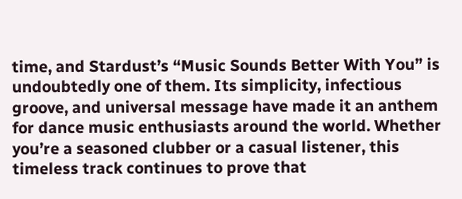time, and Stardust’s “Music Sounds Better With You” is undoubtedly one of them. Its simplicity, infectious groove, and universal message have made it an anthem for dance music enthusiasts around the world. Whether you’re a seasoned clubber or a casual listener, this timeless track continues to prove that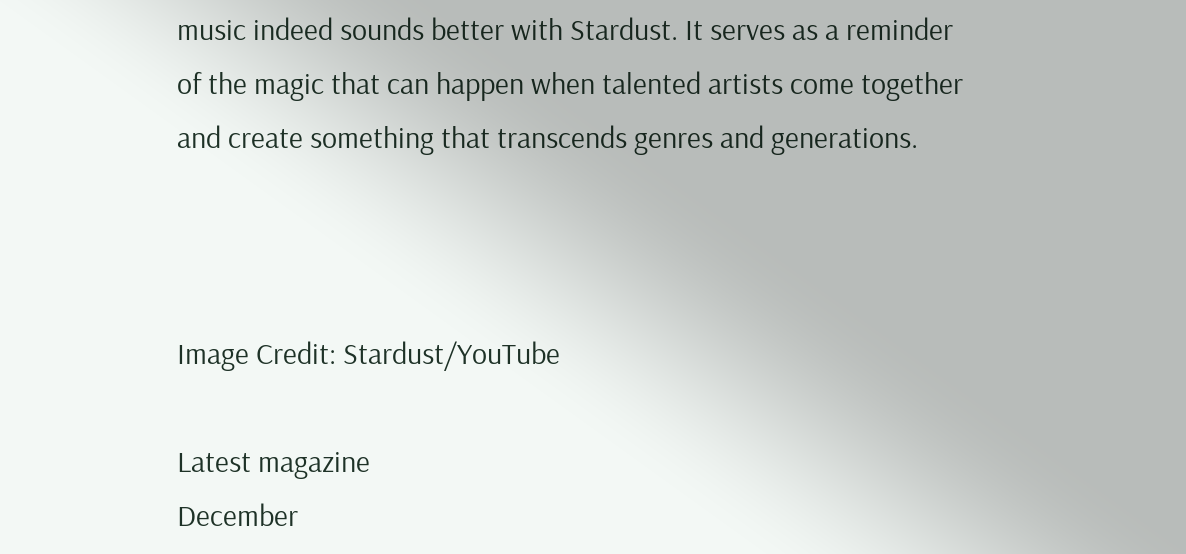music indeed sounds better with Stardust. It serves as a reminder of the magic that can happen when talented artists come together and create something that transcends genres and generations.



Image Credit: Stardust/YouTube

Latest magazine
December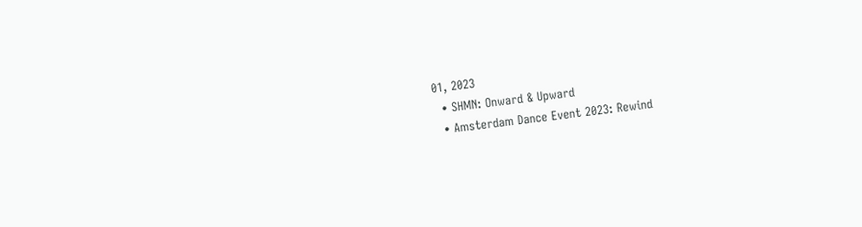01, 2023
  • SHMN: Onward & Upward
  • Amsterdam Dance Event 2023: Rewind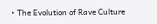• The Evolution of Rave Culture